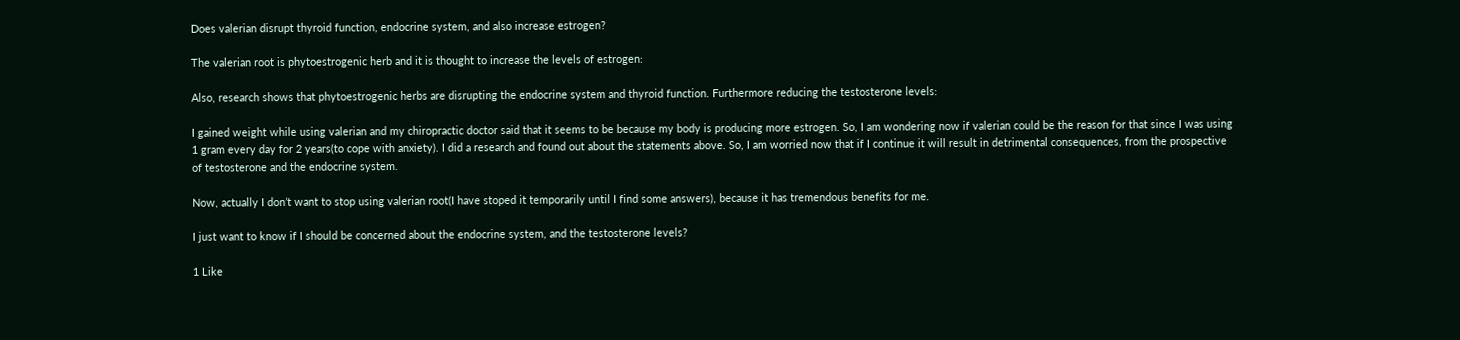Does valerian disrupt thyroid function, endocrine system, and also increase estrogen?

The valerian root is phytoestrogenic herb and it is thought to increase the levels of estrogen:

Also, research shows that phytoestrogenic herbs are disrupting the endocrine system and thyroid function. Furthermore reducing the testosterone levels:

I gained weight while using valerian and my chiropractic doctor said that it seems to be because my body is producing more estrogen. So, I am wondering now if valerian could be the reason for that since I was using 1 gram every day for 2 years(to cope with anxiety). I did a research and found out about the statements above. So, I am worried now that if I continue it will result in detrimental consequences, from the prospective of testosterone and the endocrine system.

Now, actually I don’t want to stop using valerian root(I have stoped it temporarily until I find some answers), because it has tremendous benefits for me.

I just want to know if I should be concerned about the endocrine system, and the testosterone levels?

1 Like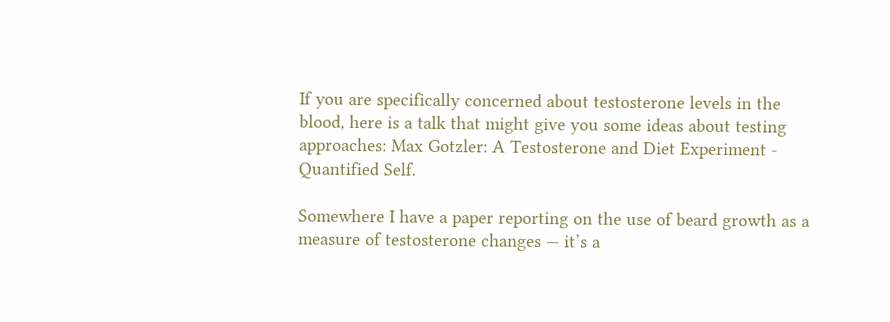If you are specifically concerned about testosterone levels in the blood, here is a talk that might give you some ideas about testing approaches: Max Gotzler: A Testosterone and Diet Experiment - Quantified Self.

Somewhere I have a paper reporting on the use of beard growth as a measure of testosterone changes — it’s a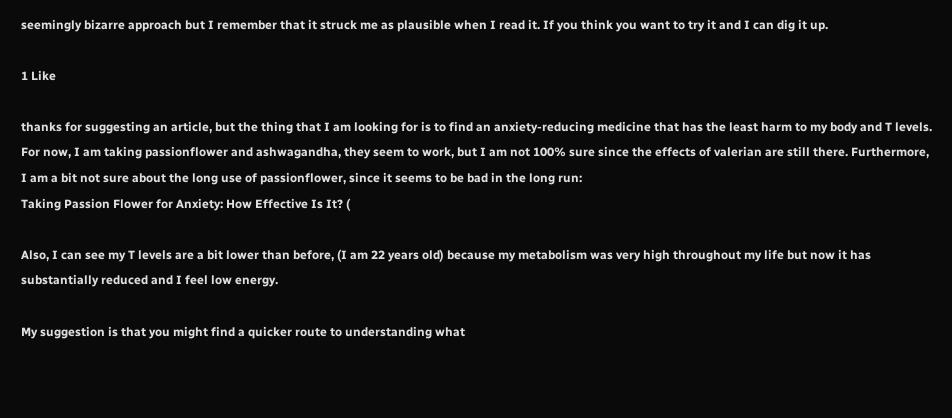seemingly bizarre approach but I remember that it struck me as plausible when I read it. If you think you want to try it and I can dig it up.

1 Like

thanks for suggesting an article, but the thing that I am looking for is to find an anxiety-reducing medicine that has the least harm to my body and T levels. For now, I am taking passionflower and ashwagandha, they seem to work, but I am not 100% sure since the effects of valerian are still there. Furthermore, I am a bit not sure about the long use of passionflower, since it seems to be bad in the long run:
Taking Passion Flower for Anxiety: How Effective Is It? (

Also, I can see my T levels are a bit lower than before, (I am 22 years old) because my metabolism was very high throughout my life but now it has substantially reduced and I feel low energy.

My suggestion is that you might find a quicker route to understanding what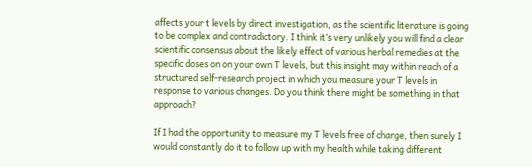affects your t levels by direct investigation, as the scientific literature is going to be complex and contradictory. I think it’s very unlikely you will find a clear scientific consensus about the likely effect of various herbal remedies at the specific doses on on your own T levels, but this insight may within reach of a structured self-research project in which you measure your T levels in response to various changes. Do you think there might be something in that approach?

If I had the opportunity to measure my T levels free of charge, then surely I would constantly do it to follow up with my health while taking different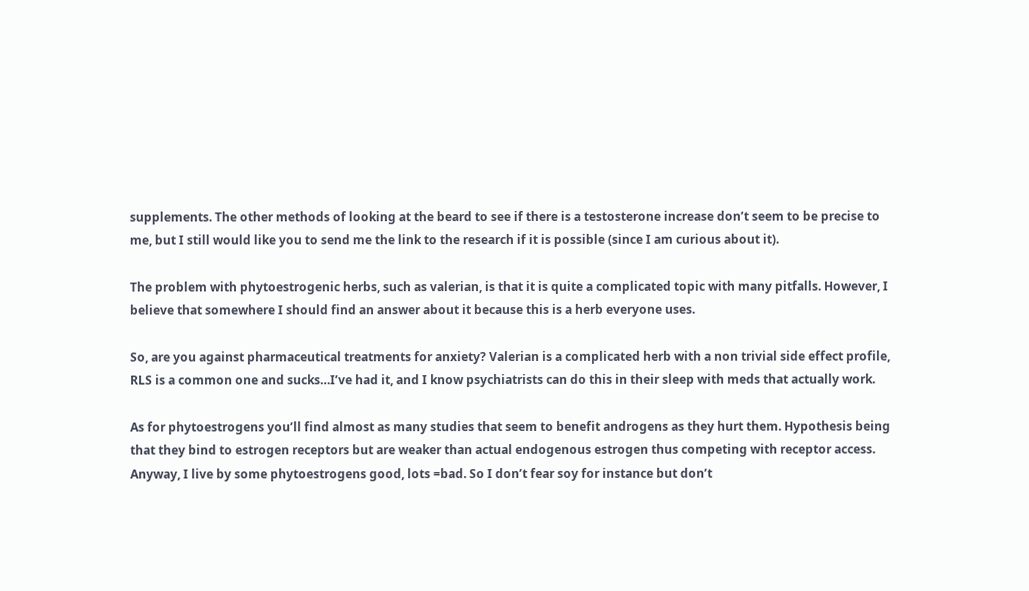supplements. The other methods of looking at the beard to see if there is a testosterone increase don’t seem to be precise to me, but I still would like you to send me the link to the research if it is possible (since I am curious about it).

The problem with phytoestrogenic herbs, such as valerian, is that it is quite a complicated topic with many pitfalls. However, I believe that somewhere I should find an answer about it because this is a herb everyone uses.

So, are you against pharmaceutical treatments for anxiety? Valerian is a complicated herb with a non trivial side effect profile, RLS is a common one and sucks…I’ve had it, and I know psychiatrists can do this in their sleep with meds that actually work.

As for phytoestrogens you’ll find almost as many studies that seem to benefit androgens as they hurt them. Hypothesis being that they bind to estrogen receptors but are weaker than actual endogenous estrogen thus competing with receptor access. Anyway, I live by some phytoestrogens good, lots =bad. So I don’t fear soy for instance but don’t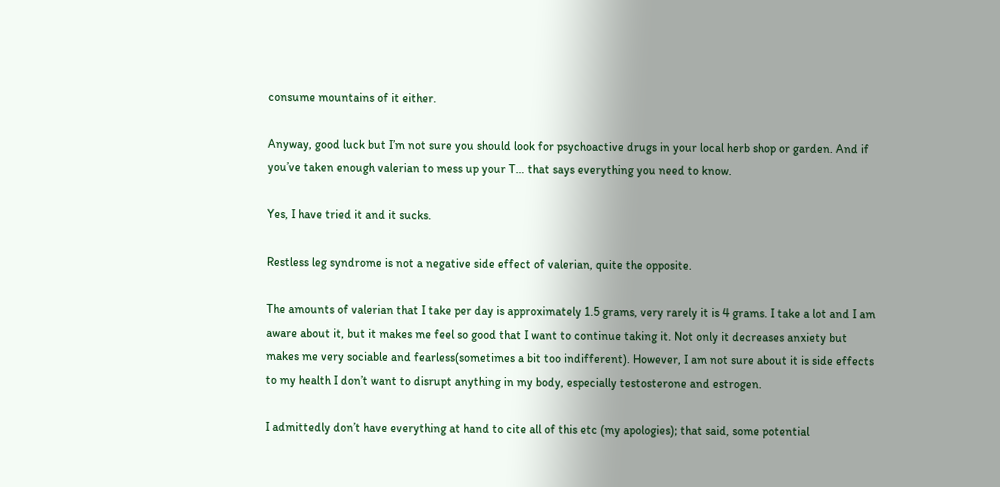consume mountains of it either.

Anyway, good luck but I’m not sure you should look for psychoactive drugs in your local herb shop or garden. And if you’ve taken enough valerian to mess up your T… that says everything you need to know.

Yes, I have tried it and it sucks.

Restless leg syndrome is not a negative side effect of valerian, quite the opposite.

The amounts of valerian that I take per day is approximately 1.5 grams, very rarely it is 4 grams. I take a lot and I am aware about it, but it makes me feel so good that I want to continue taking it. Not only it decreases anxiety but makes me very sociable and fearless(sometimes a bit too indifferent). However, I am not sure about it is side effects to my health I don’t want to disrupt anything in my body, especially testosterone and estrogen.

I admittedly don’t have everything at hand to cite all of this etc (my apologies); that said, some potential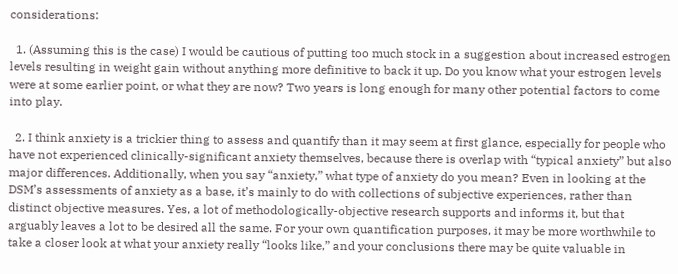considerations:

  1. (Assuming this is the case) I would be cautious of putting too much stock in a suggestion about increased estrogen levels resulting in weight gain without anything more definitive to back it up. Do you know what your estrogen levels were at some earlier point, or what they are now? Two years is long enough for many other potential factors to come into play.

  2. I think anxiety is a trickier thing to assess and quantify than it may seem at first glance, especially for people who have not experienced clinically-significant anxiety themselves, because there is overlap with “typical anxiety” but also major differences. Additionally, when you say “anxiety,” what type of anxiety do you mean? Even in looking at the DSM’s assessments of anxiety as a base, it’s mainly to do with collections of subjective experiences, rather than distinct objective measures. Yes, a lot of methodologically-objective research supports and informs it, but that arguably leaves a lot to be desired all the same. For your own quantification purposes, it may be more worthwhile to take a closer look at what your anxiety really “looks like,” and your conclusions there may be quite valuable in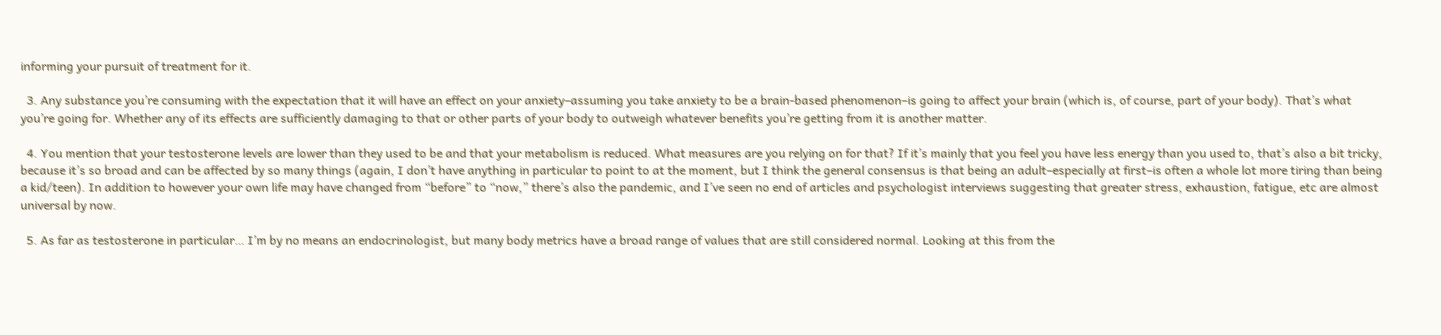informing your pursuit of treatment for it.

  3. Any substance you’re consuming with the expectation that it will have an effect on your anxiety–assuming you take anxiety to be a brain-based phenomenon–is going to affect your brain (which is, of course, part of your body). That’s what you’re going for. Whether any of its effects are sufficiently damaging to that or other parts of your body to outweigh whatever benefits you’re getting from it is another matter.

  4. You mention that your testosterone levels are lower than they used to be and that your metabolism is reduced. What measures are you relying on for that? If it’s mainly that you feel you have less energy than you used to, that’s also a bit tricky, because it’s so broad and can be affected by so many things (again, I don’t have anything in particular to point to at the moment, but I think the general consensus is that being an adult–especially at first–is often a whole lot more tiring than being a kid/teen). In addition to however your own life may have changed from “before” to “now,” there’s also the pandemic, and I’ve seen no end of articles and psychologist interviews suggesting that greater stress, exhaustion, fatigue, etc are almost universal by now.

  5. As far as testosterone in particular… I’m by no means an endocrinologist, but many body metrics have a broad range of values that are still considered normal. Looking at this from the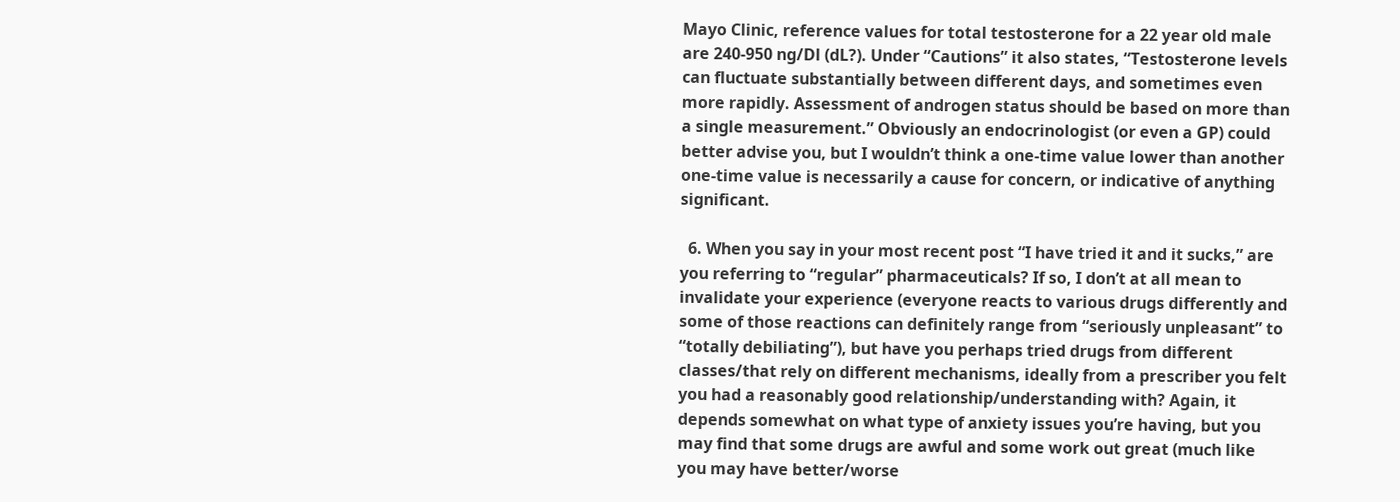Mayo Clinic, reference values for total testosterone for a 22 year old male are 240-950 ng/Dl (dL?). Under “Cautions” it also states, “Testosterone levels can fluctuate substantially between different days, and sometimes even more rapidly. Assessment of androgen status should be based on more than a single measurement.” Obviously an endocrinologist (or even a GP) could better advise you, but I wouldn’t think a one-time value lower than another one-time value is necessarily a cause for concern, or indicative of anything significant.

  6. When you say in your most recent post “I have tried it and it sucks,” are you referring to “regular” pharmaceuticals? If so, I don’t at all mean to invalidate your experience (everyone reacts to various drugs differently and some of those reactions can definitely range from “seriously unpleasant” to “totally debiliating”), but have you perhaps tried drugs from different classes/that rely on different mechanisms, ideally from a prescriber you felt you had a reasonably good relationship/understanding with? Again, it depends somewhat on what type of anxiety issues you’re having, but you may find that some drugs are awful and some work out great (much like you may have better/worse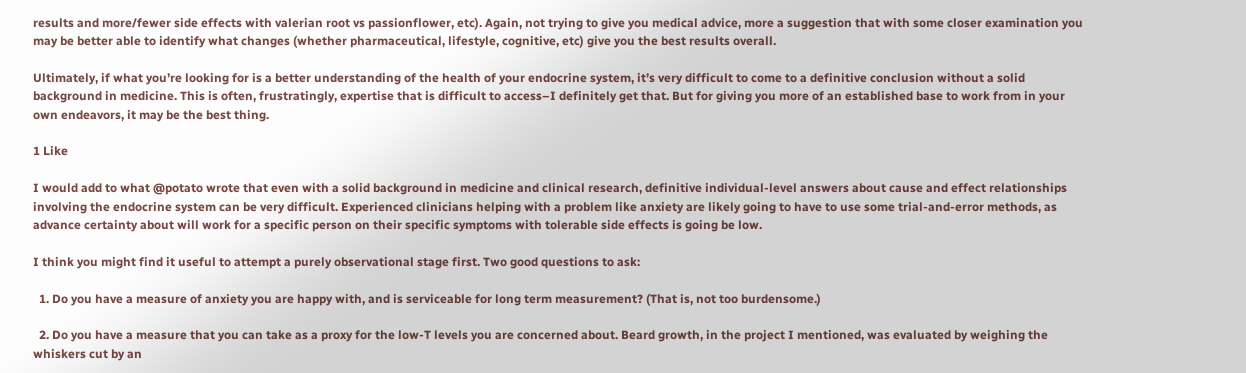results and more/fewer side effects with valerian root vs passionflower, etc). Again, not trying to give you medical advice, more a suggestion that with some closer examination you may be better able to identify what changes (whether pharmaceutical, lifestyle, cognitive, etc) give you the best results overall.

Ultimately, if what you’re looking for is a better understanding of the health of your endocrine system, it’s very difficult to come to a definitive conclusion without a solid background in medicine. This is often, frustratingly, expertise that is difficult to access–I definitely get that. But for giving you more of an established base to work from in your own endeavors, it may be the best thing.

1 Like

I would add to what @potato wrote that even with a solid background in medicine and clinical research, definitive individual-level answers about cause and effect relationships involving the endocrine system can be very difficult. Experienced clinicians helping with a problem like anxiety are likely going to have to use some trial-and-error methods, as advance certainty about will work for a specific person on their specific symptoms with tolerable side effects is going be low.

I think you might find it useful to attempt a purely observational stage first. Two good questions to ask:

  1. Do you have a measure of anxiety you are happy with, and is serviceable for long term measurement? (That is, not too burdensome.)

  2. Do you have a measure that you can take as a proxy for the low-T levels you are concerned about. Beard growth, in the project I mentioned, was evaluated by weighing the whiskers cut by an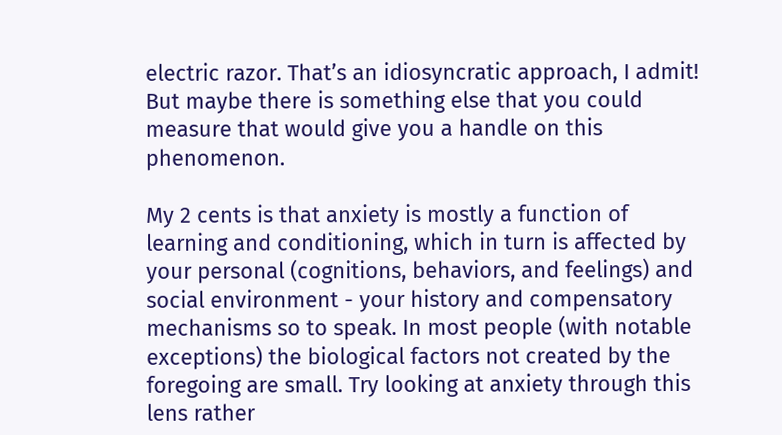electric razor. That’s an idiosyncratic approach, I admit! But maybe there is something else that you could measure that would give you a handle on this phenomenon.

My 2 cents is that anxiety is mostly a function of learning and conditioning, which in turn is affected by your personal (cognitions, behaviors, and feelings) and social environment - your history and compensatory mechanisms so to speak. In most people (with notable exceptions) the biological factors not created by the foregoing are small. Try looking at anxiety through this lens rather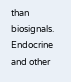than biosignals. Endocrine and other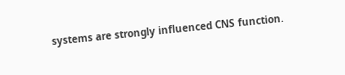systems are strongly influenced CNS function.